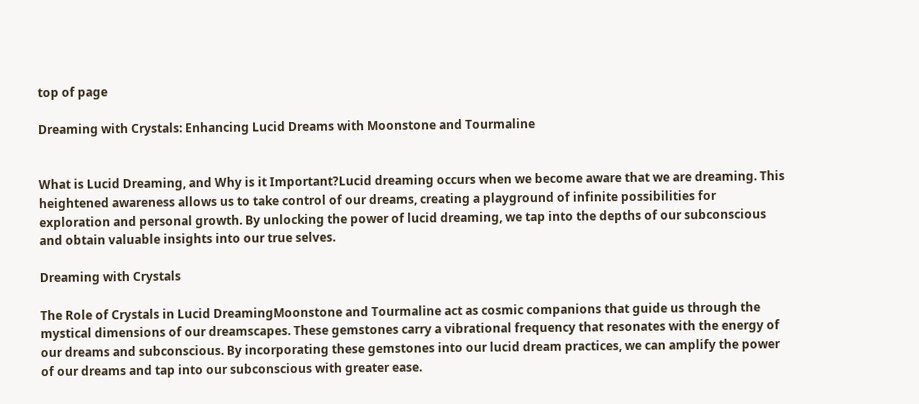top of page

Dreaming with Crystals: Enhancing Lucid Dreams with Moonstone and Tourmaline


What is Lucid Dreaming, and Why is it Important?Lucid dreaming occurs when we become aware that we are dreaming. This heightened awareness allows us to take control of our dreams, creating a playground of infinite possibilities for exploration and personal growth. By unlocking the power of lucid dreaming, we tap into the depths of our subconscious and obtain valuable insights into our true selves.

Dreaming with Crystals

The Role of Crystals in Lucid DreamingMoonstone and Tourmaline act as cosmic companions that guide us through the mystical dimensions of our dreamscapes. These gemstones carry a vibrational frequency that resonates with the energy of our dreams and subconscious. By incorporating these gemstones into our lucid dream practices, we can amplify the power of our dreams and tap into our subconscious with greater ease.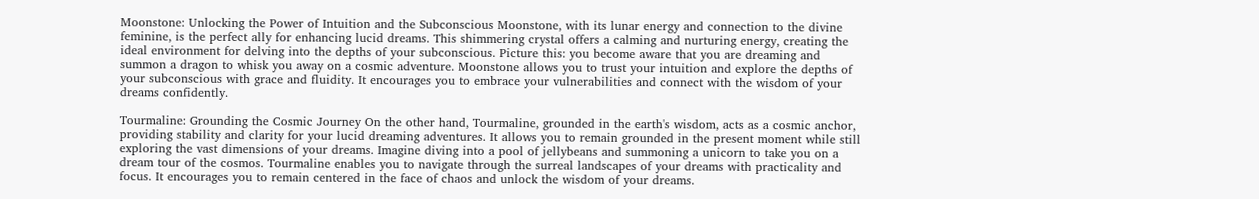Moonstone: Unlocking the Power of Intuition and the Subconscious Moonstone, with its lunar energy and connection to the divine feminine, is the perfect ally for enhancing lucid dreams. This shimmering crystal offers a calming and nurturing energy, creating the ideal environment for delving into the depths of your subconscious. Picture this: you become aware that you are dreaming and summon a dragon to whisk you away on a cosmic adventure. Moonstone allows you to trust your intuition and explore the depths of your subconscious with grace and fluidity. It encourages you to embrace your vulnerabilities and connect with the wisdom of your dreams confidently.

Tourmaline: Grounding the Cosmic Journey On the other hand, Tourmaline, grounded in the earth's wisdom, acts as a cosmic anchor, providing stability and clarity for your lucid dreaming adventures. It allows you to remain grounded in the present moment while still exploring the vast dimensions of your dreams. Imagine diving into a pool of jellybeans and summoning a unicorn to take you on a dream tour of the cosmos. Tourmaline enables you to navigate through the surreal landscapes of your dreams with practicality and focus. It encourages you to remain centered in the face of chaos and unlock the wisdom of your dreams.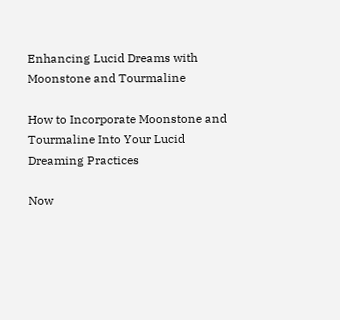Enhancing Lucid Dreams with Moonstone and Tourmaline

How to Incorporate Moonstone and Tourmaline Into Your Lucid Dreaming Practices

Now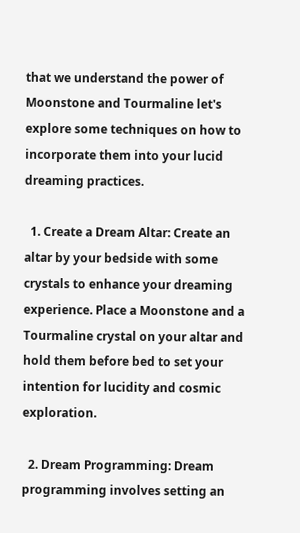that we understand the power of Moonstone and Tourmaline let's explore some techniques on how to incorporate them into your lucid dreaming practices.

  1. Create a Dream Altar: Create an altar by your bedside with some crystals to enhance your dreaming experience. Place a Moonstone and a Tourmaline crystal on your altar and hold them before bed to set your intention for lucidity and cosmic exploration.

  2. Dream Programming: Dream programming involves setting an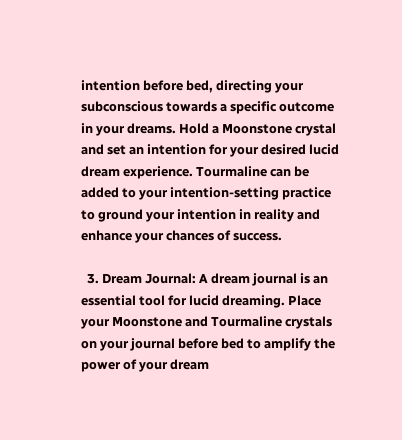intention before bed, directing your subconscious towards a specific outcome in your dreams. Hold a Moonstone crystal and set an intention for your desired lucid dream experience. Tourmaline can be added to your intention-setting practice to ground your intention in reality and enhance your chances of success.

  3. Dream Journal: A dream journal is an essential tool for lucid dreaming. Place your Moonstone and Tourmaline crystals on your journal before bed to amplify the power of your dream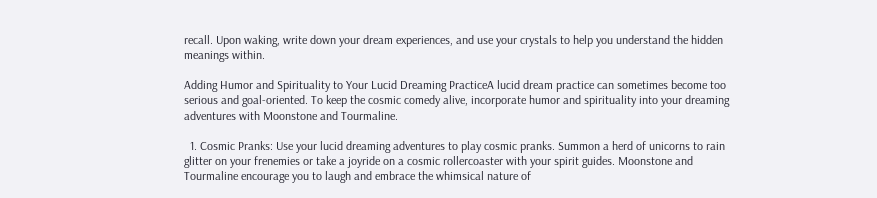recall. Upon waking, write down your dream experiences, and use your crystals to help you understand the hidden meanings within.

Adding Humor and Spirituality to Your Lucid Dreaming PracticeA lucid dream practice can sometimes become too serious and goal-oriented. To keep the cosmic comedy alive, incorporate humor and spirituality into your dreaming adventures with Moonstone and Tourmaline.

  1. Cosmic Pranks: Use your lucid dreaming adventures to play cosmic pranks. Summon a herd of unicorns to rain glitter on your frenemies or take a joyride on a cosmic rollercoaster with your spirit guides. Moonstone and Tourmaline encourage you to laugh and embrace the whimsical nature of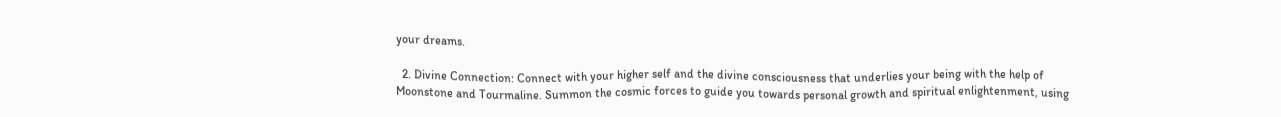your dreams.

  2. Divine Connection: Connect with your higher self and the divine consciousness that underlies your being with the help of Moonstone and Tourmaline. Summon the cosmic forces to guide you towards personal growth and spiritual enlightenment, using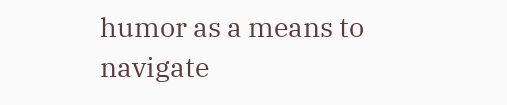humor as a means to navigate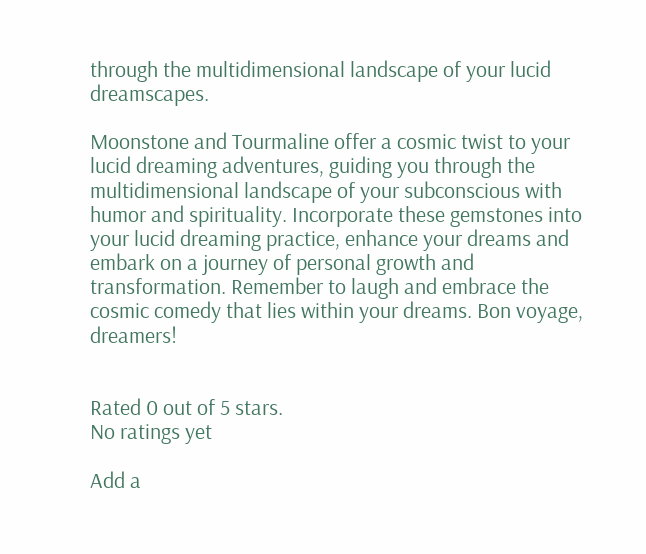through the multidimensional landscape of your lucid dreamscapes.

Moonstone and Tourmaline offer a cosmic twist to your lucid dreaming adventures, guiding you through the multidimensional landscape of your subconscious with humor and spirituality. Incorporate these gemstones into your lucid dreaming practice, enhance your dreams and embark on a journey of personal growth and transformation. Remember to laugh and embrace the cosmic comedy that lies within your dreams. Bon voyage, dreamers!


Rated 0 out of 5 stars.
No ratings yet

Add a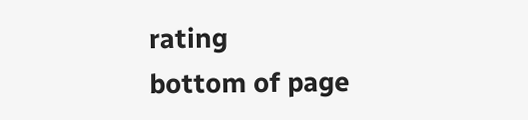rating
bottom of page